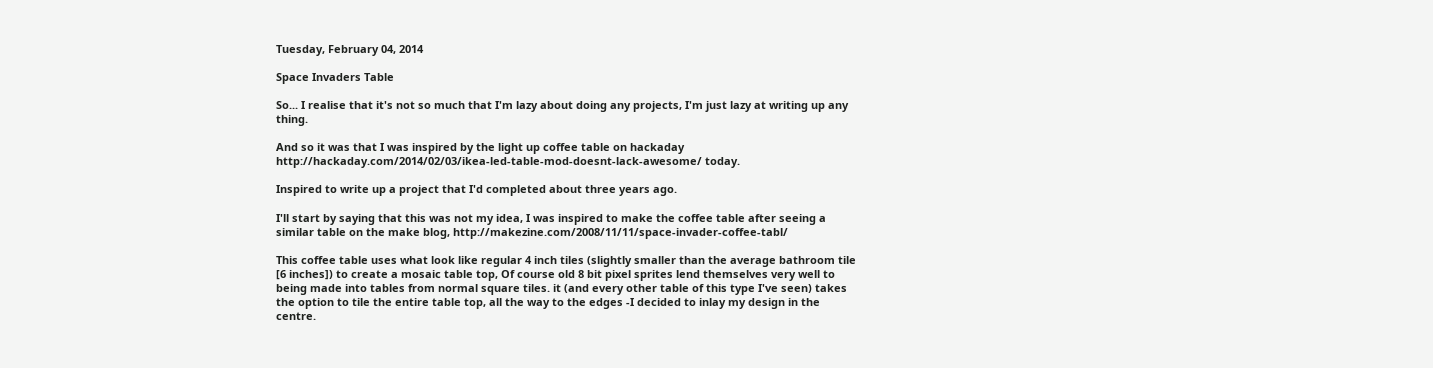Tuesday, February 04, 2014

Space Invaders Table

So... I realise that it's not so much that I'm lazy about doing any projects, I'm just lazy at writing up any thing.

And so it was that I was inspired by the light up coffee table on hackaday http://hackaday.com/2014/02/03/ikea-led-table-mod-doesnt-lack-awesome/ today.

Inspired to write up a project that I'd completed about three years ago.

I'll start by saying that this was not my idea, I was inspired to make the coffee table after seeing a similar table on the make blog, http://makezine.com/2008/11/11/space-invader-coffee-tabl/

This coffee table uses what look like regular 4 inch tiles (slightly smaller than the average bathroom tile [6 inches]) to create a mosaic table top, Of course old 8 bit pixel sprites lend themselves very well to being made into tables from normal square tiles. it (and every other table of this type I've seen) takes the option to tile the entire table top, all the way to the edges -I decided to inlay my design in the centre.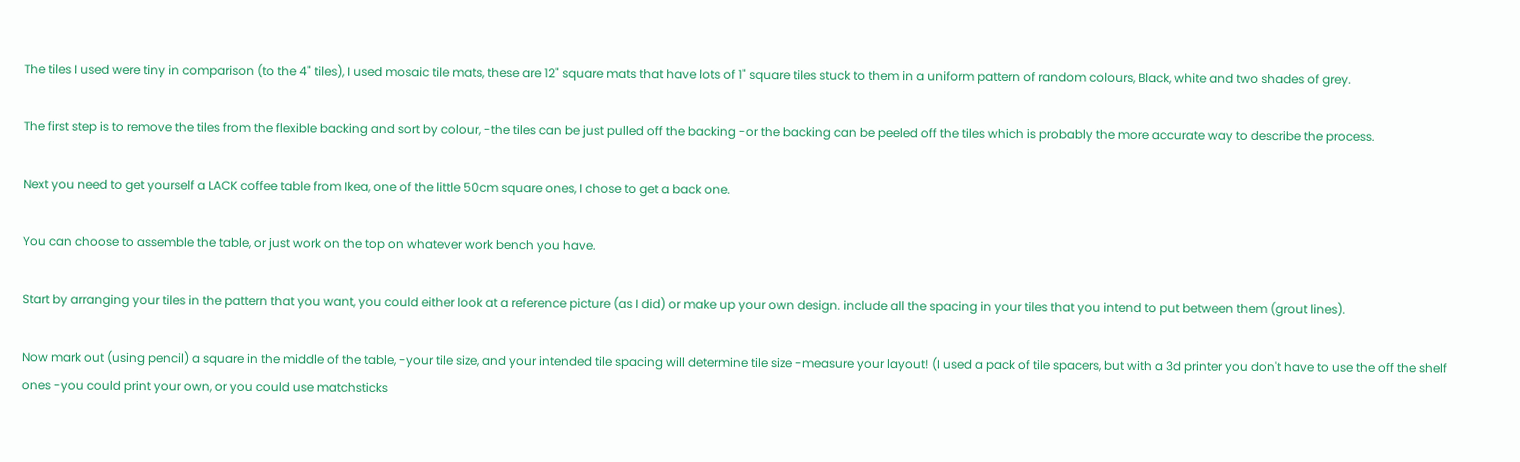The tiles I used were tiny in comparison (to the 4" tiles), I used mosaic tile mats, these are 12" square mats that have lots of 1" square tiles stuck to them in a uniform pattern of random colours, Black, white and two shades of grey.

The first step is to remove the tiles from the flexible backing and sort by colour, -the tiles can be just pulled off the backing -or the backing can be peeled off the tiles which is probably the more accurate way to describe the process.

Next you need to get yourself a LACK coffee table from Ikea, one of the little 50cm square ones, I chose to get a back one.

You can choose to assemble the table, or just work on the top on whatever work bench you have.

Start by arranging your tiles in the pattern that you want, you could either look at a reference picture (as I did) or make up your own design. include all the spacing in your tiles that you intend to put between them (grout lines).

Now mark out (using pencil) a square in the middle of the table, -your tile size, and your intended tile spacing will determine tile size -measure your layout! (I used a pack of tile spacers, but with a 3d printer you don't have to use the off the shelf ones -you could print your own, or you could use matchsticks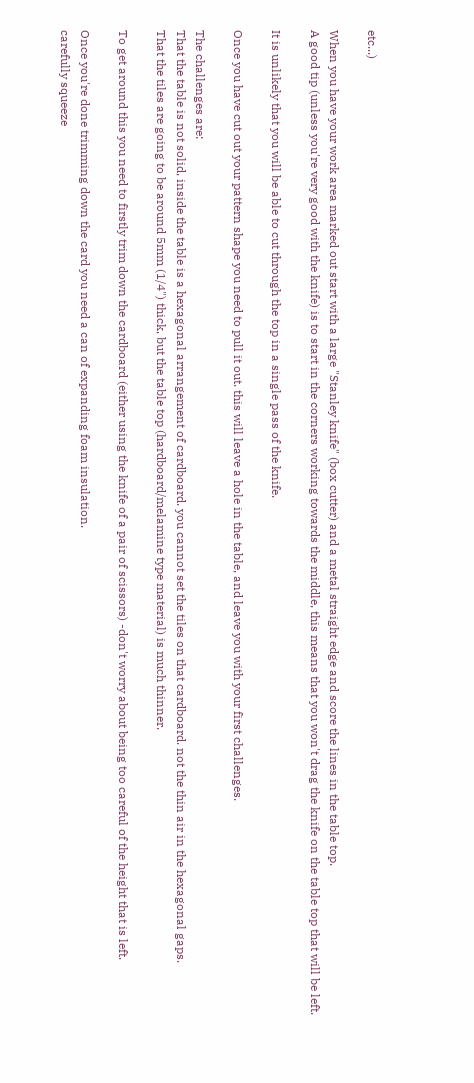etc...)

When you have your work area marked out start with a large "Stanley knife" (box cutter) and a metal straight edge and score the lines in the table top.
A good tip (unless you're very good with the knife) is to start in the corners working towards the middle, this means that you won't drag the knife on the table top that will be left.

It is unlikely that you will be able to cut through the top in a single pass of the knife.

Once you have cut out your pattern shape you need to pull it out. this will leave a hole in the table, and leave you with your first challenges.

The challenges are:
That the table is not solid, inside the table is a hexagonal arrangement of cardboard. you cannot set the tiles on that cardboard. not the thin air in the hexagonal gaps.
That the tiles are going to be around 5mm (1/4") thick, but the table top (hardboard/melamine type material) is much thinner.

To get around this you need to firstly trim down the cardboard (either using the knife of a pair of scissors) -don't worry about being too careful of the height that is left.

Once you're done trimming down the card you need a can of expanding foam insulation.
carefully squeeze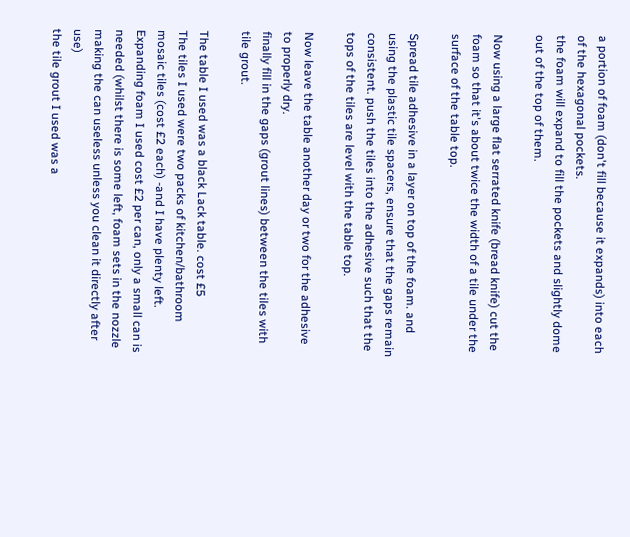a portion of foam (don't fill because it expands) into each of the hexagonal pockets.
the foam will expand to fill the pockets and slightly dome out of the top of them.

Now using a large flat serrated knife (bread knife) cut the foam so that it's about twice the width of a tile under the surface of the table top.

Spread tile adhesive in a layer on top of the foam. and using the plastic tile spacers, ensure that the gaps remain consistent. push the tiles into the adhesive such that the tops of the tiles are level with the table top.

Now leave the table another day or two for the adhesive to properly dry.
finally fill in the gaps (grout lines) between the tiles with tile grout.

The table I used was a black Lack table. cost £5
The tiles I used were two packs of kitchen/bathroom mosaic tiles (cost £2 each) -and I have plenty left.
Expanding foam I used cost £2 per can, only a small can is needed (whilst there is some left, foam sets in the nozzle making the can useless unless you clean it directly after use)
the tile grout I used was a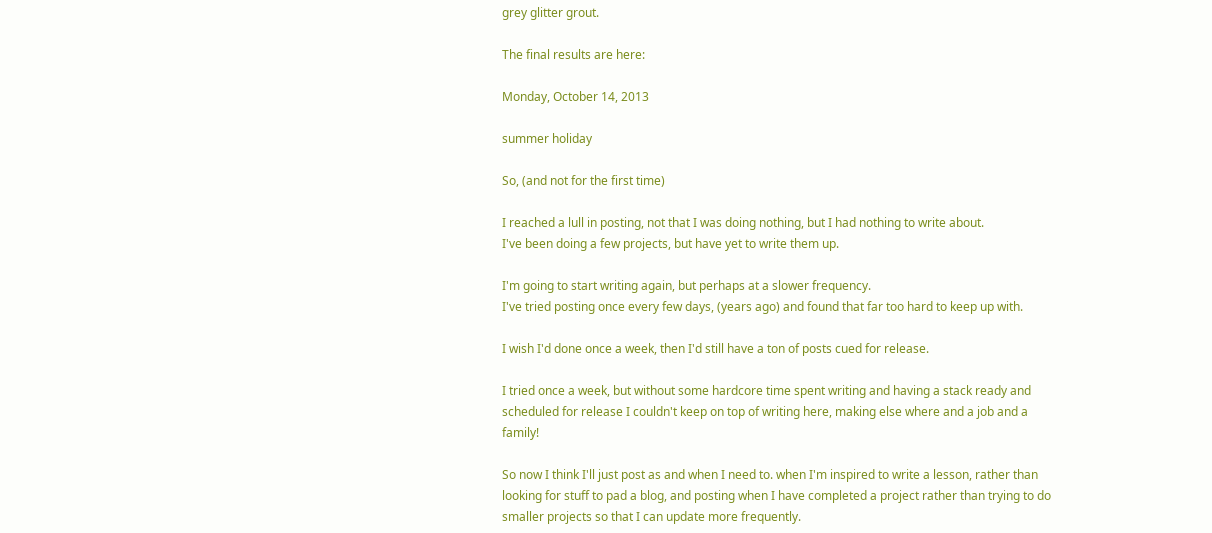grey glitter grout.

The final results are here:

Monday, October 14, 2013

summer holiday

So, (and not for the first time)

I reached a lull in posting, not that I was doing nothing, but I had nothing to write about.
I've been doing a few projects, but have yet to write them up.

I'm going to start writing again, but perhaps at a slower frequency.
I've tried posting once every few days, (years ago) and found that far too hard to keep up with.

I wish I'd done once a week, then I'd still have a ton of posts cued for release.

I tried once a week, but without some hardcore time spent writing and having a stack ready and scheduled for release I couldn't keep on top of writing here, making else where and a job and a family!

So now I think I'll just post as and when I need to. when I'm inspired to write a lesson, rather than looking for stuff to pad a blog, and posting when I have completed a project rather than trying to do smaller projects so that I can update more frequently.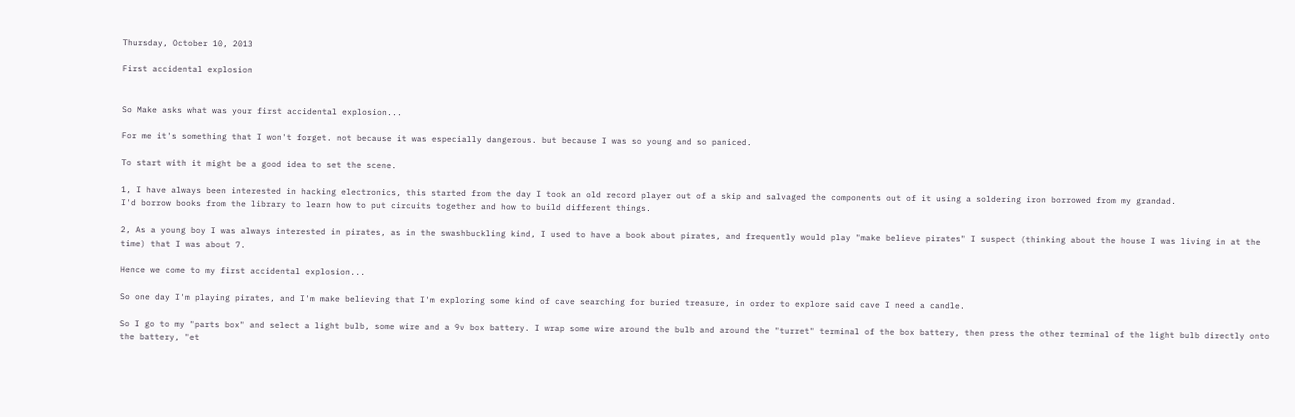Thursday, October 10, 2013

First accidental explosion


So Make asks what was your first accidental explosion...

For me it's something that I won't forget. not because it was especially dangerous. but because I was so young and so paniced.

To start with it might be a good idea to set the scene.

1, I have always been interested in hacking electronics, this started from the day I took an old record player out of a skip and salvaged the components out of it using a soldering iron borrowed from my grandad.
I'd borrow books from the library to learn how to put circuits together and how to build different things.

2, As a young boy I was always interested in pirates, as in the swashbuckling kind, I used to have a book about pirates, and frequently would play "make believe pirates" I suspect (thinking about the house I was living in at the time) that I was about 7.

Hence we come to my first accidental explosion...

So one day I'm playing pirates, and I'm make believing that I'm exploring some kind of cave searching for buried treasure, in order to explore said cave I need a candle.

So I go to my "parts box" and select a light bulb, some wire and a 9v box battery. I wrap some wire around the bulb and around the "turret" terminal of the box battery, then press the other terminal of the light bulb directly onto the battery, "et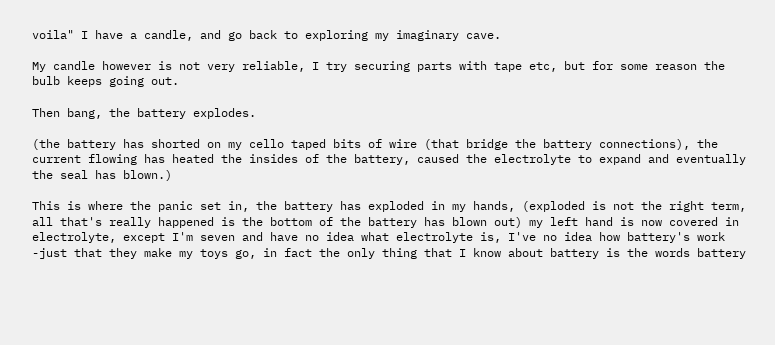voila" I have a candle, and go back to exploring my imaginary cave.

My candle however is not very reliable, I try securing parts with tape etc, but for some reason the bulb keeps going out.

Then bang, the battery explodes.

(the battery has shorted on my cello taped bits of wire (that bridge the battery connections), the current flowing has heated the insides of the battery, caused the electrolyte to expand and eventually the seal has blown.)

This is where the panic set in, the battery has exploded in my hands, (exploded is not the right term, all that's really happened is the bottom of the battery has blown out) my left hand is now covered in electrolyte, except I'm seven and have no idea what electrolyte is, I've no idea how battery's work -just that they make my toys go, in fact the only thing that I know about battery is the words battery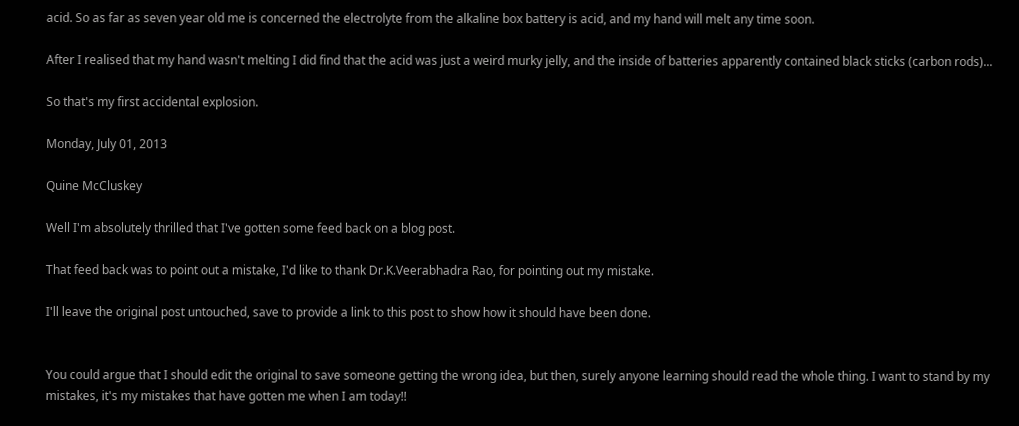acid. So as far as seven year old me is concerned the electrolyte from the alkaline box battery is acid, and my hand will melt any time soon.

After I realised that my hand wasn't melting I did find that the acid was just a weird murky jelly, and the inside of batteries apparently contained black sticks (carbon rods)...

So that's my first accidental explosion.

Monday, July 01, 2013

Quine McCluskey

Well I'm absolutely thrilled that I've gotten some feed back on a blog post.

That feed back was to point out a mistake, I'd like to thank Dr.K.Veerabhadra Rao, for pointing out my mistake.

I'll leave the original post untouched, save to provide a link to this post to show how it should have been done.


You could argue that I should edit the original to save someone getting the wrong idea, but then, surely anyone learning should read the whole thing. I want to stand by my mistakes, it's my mistakes that have gotten me when I am today!!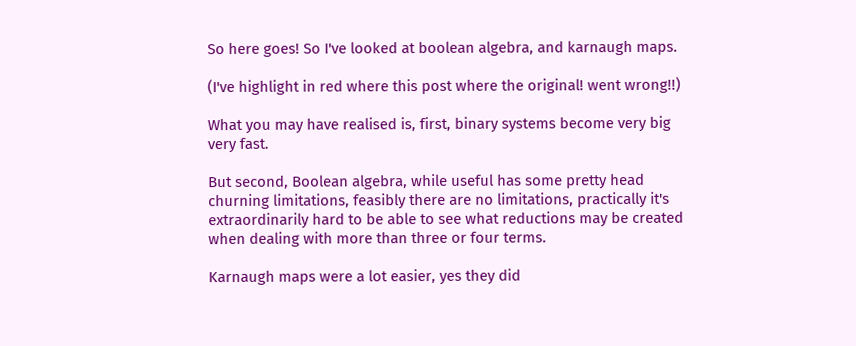So here goes! So I've looked at boolean algebra, and karnaugh maps.

(I've highlight in red where this post where the original! went wrong!!)

What you may have realised is, first, binary systems become very big very fast.

But second, Boolean algebra, while useful has some pretty head churning limitations, feasibly there are no limitations, practically it's extraordinarily hard to be able to see what reductions may be created when dealing with more than three or four terms.

Karnaugh maps were a lot easier, yes they did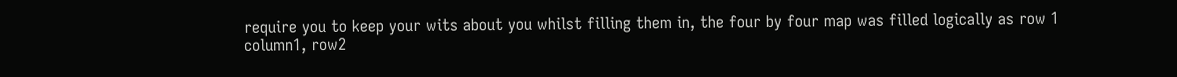require you to keep your wits about you whilst filling them in, the four by four map was filled logically as row 1 column1, row2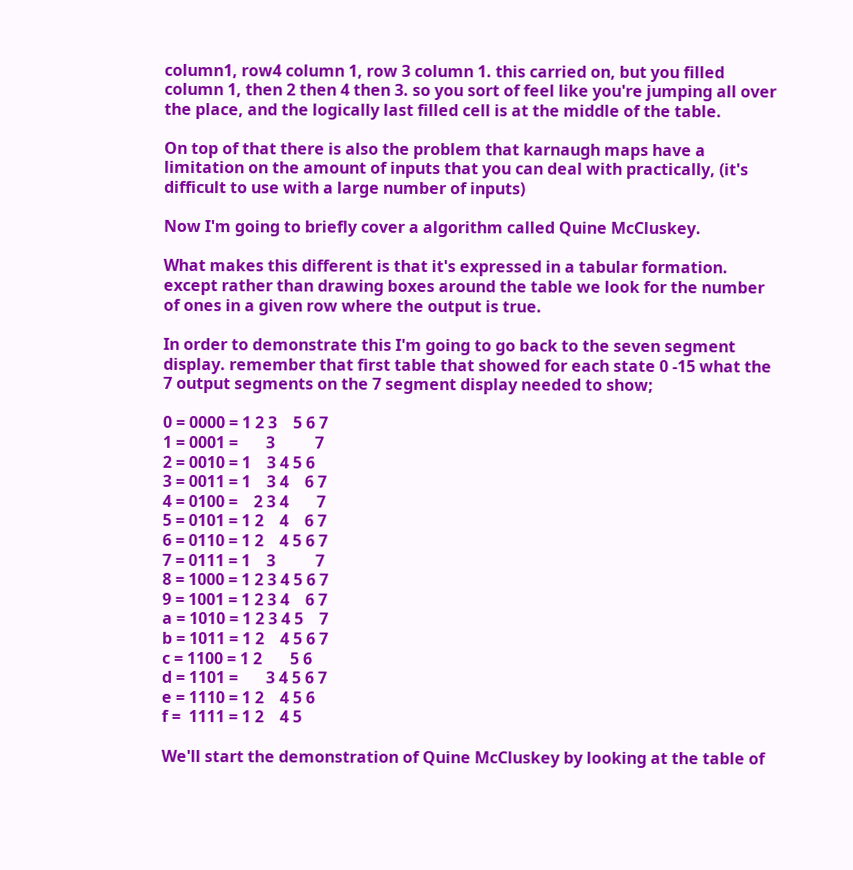column1, row4 column 1, row 3 column 1. this carried on, but you filled column 1, then 2 then 4 then 3. so you sort of feel like you're jumping all over the place, and the logically last filled cell is at the middle of the table.

On top of that there is also the problem that karnaugh maps have a limitation on the amount of inputs that you can deal with practically, (it's difficult to use with a large number of inputs)

Now I'm going to briefly cover a algorithm called Quine McCluskey.

What makes this different is that it's expressed in a tabular formation. except rather than drawing boxes around the table we look for the number of ones in a given row where the output is true.

In order to demonstrate this I'm going to go back to the seven segment display. remember that first table that showed for each state 0 -15 what the 7 output segments on the 7 segment display needed to show;

0 = 0000 = 1 2 3    5 6 7
1 = 0001 =       3          7
2 = 0010 = 1    3 4 5 6
3 = 0011 = 1    3 4    6 7
4 = 0100 =    2 3 4       7
5 = 0101 = 1 2    4    6 7
6 = 0110 = 1 2    4 5 6 7
7 = 0111 = 1    3          7
8 = 1000 = 1 2 3 4 5 6 7
9 = 1001 = 1 2 3 4    6 7
a = 1010 = 1 2 3 4 5    7
b = 1011 = 1 2    4 5 6 7
c = 1100 = 1 2       5 6
d = 1101 =       3 4 5 6 7
e = 1110 = 1 2    4 5 6
f =  1111 = 1 2    4 5

We'll start the demonstration of Quine McCluskey by looking at the table of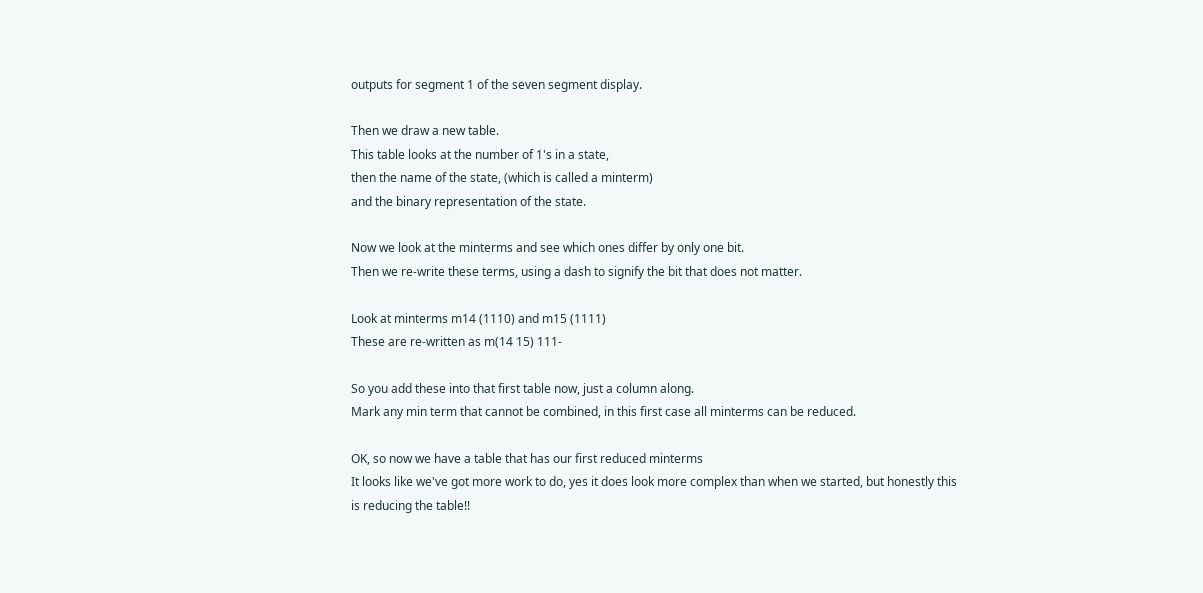outputs for segment 1 of the seven segment display.

Then we draw a new table.
This table looks at the number of 1's in a state,
then the name of the state, (which is called a minterm)
and the binary representation of the state.

Now we look at the minterms and see which ones differ by only one bit.
Then we re-write these terms, using a dash to signify the bit that does not matter.

Look at minterms m14 (1110) and m15 (1111)
These are re-written as m(14 15) 111-

So you add these into that first table now, just a column along.
Mark any min term that cannot be combined, in this first case all minterms can be reduced.

OK, so now we have a table that has our first reduced minterms
It looks like we've got more work to do, yes it does look more complex than when we started, but honestly this is reducing the table!!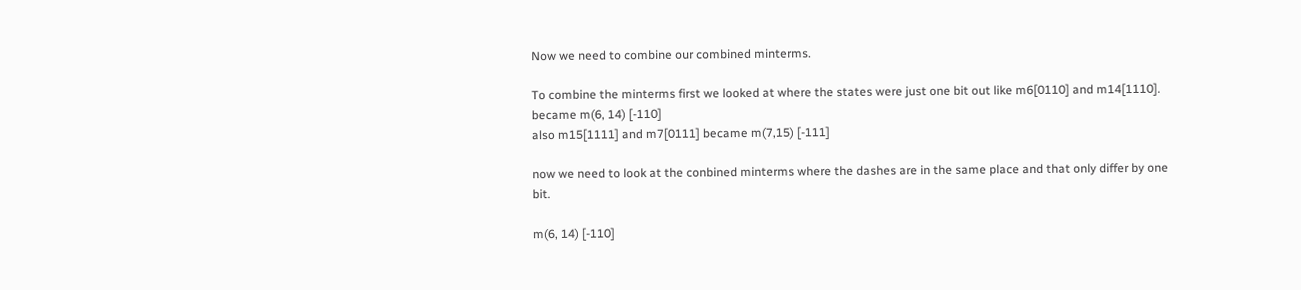Now we need to combine our combined minterms.

To combine the minterms first we looked at where the states were just one bit out like m6[0110] and m14[1110]. became m(6, 14) [-110]
also m15[1111] and m7[0111] became m(7,15) [-111]

now we need to look at the conbined minterms where the dashes are in the same place and that only differ by one bit.

m(6, 14) [-110]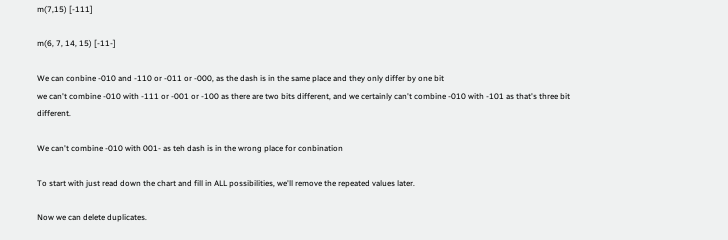m(7,15) [-111]

m(6, 7, 14, 15) [-11-]

We can conbine -010 and -110 or -011 or -000, as the dash is in the same place and they only differ by one bit
we can't combine -010 with -111 or -001 or -100 as there are two bits different, and we certainly can't combine -010 with -101 as that's three bit different.

We can't combine -010 with 001- as teh dash is in the wrong place for conbination

To start with just read down the chart and fill in ALL possibilities, we'll remove the repeated values later.

Now we can delete duplicates.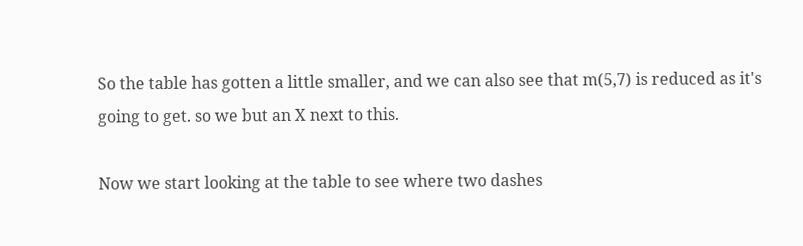So the table has gotten a little smaller, and we can also see that m(5,7) is reduced as it's going to get. so we but an X next to this.

Now we start looking at the table to see where two dashes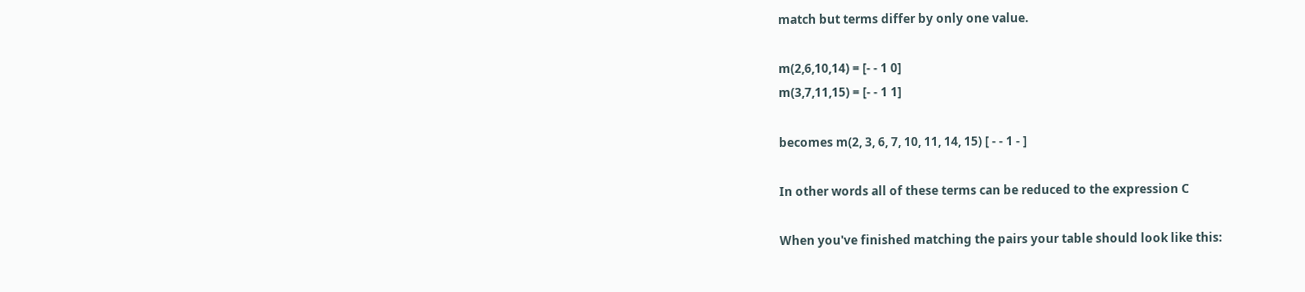match but terms differ by only one value.

m(2,6,10,14) = [- - 1 0]
m(3,7,11,15) = [- - 1 1]

becomes m(2, 3, 6, 7, 10, 11, 14, 15) [ - - 1 - ]

In other words all of these terms can be reduced to the expression C

When you've finished matching the pairs your table should look like this: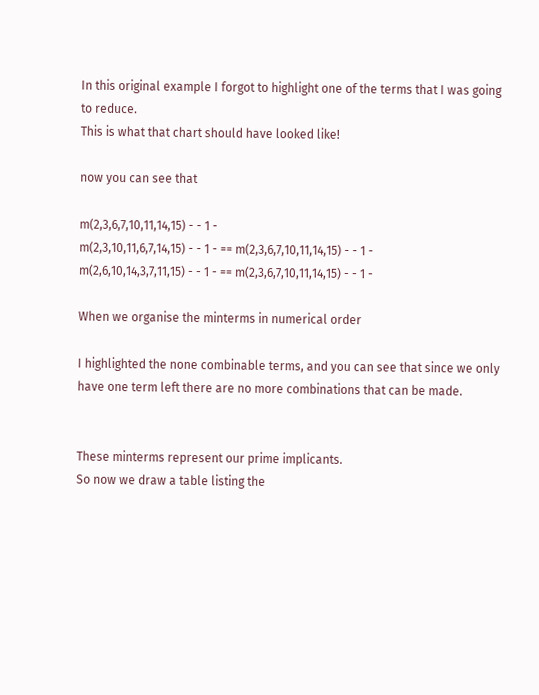In this original example I forgot to highlight one of the terms that I was going to reduce.
This is what that chart should have looked like!

now you can see that

m(2,3,6,7,10,11,14,15) - - 1 -
m(2,3,10,11,6,7,14,15) - - 1 - == m(2,3,6,7,10,11,14,15) - - 1 -
m(2,6,10,14,3,7,11,15) - - 1 - == m(2,3,6,7,10,11,14,15) - - 1 -

When we organise the minterms in numerical order

I highlighted the none combinable terms, and you can see that since we only have one term left there are no more combinations that can be made.


These minterms represent our prime implicants.
So now we draw a table listing the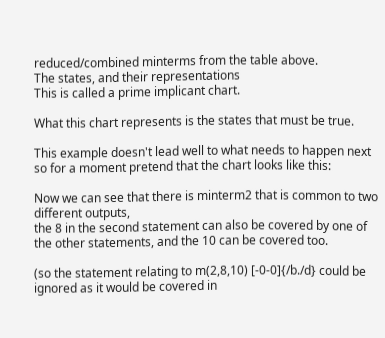reduced/combined minterms from the table above.
The states, and their representations
This is called a prime implicant chart.

What this chart represents is the states that must be true.

This example doesn't lead well to what needs to happen next so for a moment pretend that the chart looks like this:

Now we can see that there is minterm2 that is common to two different outputs,
the 8 in the second statement can also be covered by one of the other statements, and the 10 can be covered too.

(so the statement relating to m(2,8,10) [-0-0]{/b./d} could be ignored as it would be covered in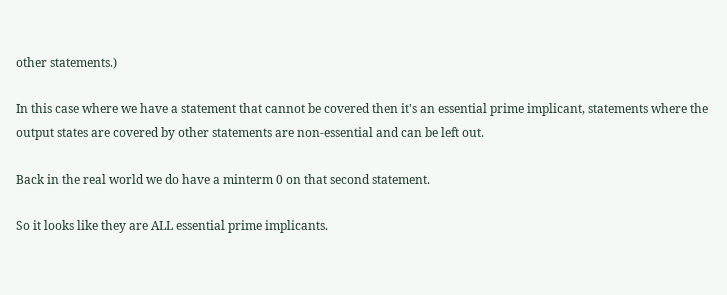other statements.)

In this case where we have a statement that cannot be covered then it's an essential prime implicant, statements where the output states are covered by other statements are non-essential and can be left out.

Back in the real world we do have a minterm 0 on that second statement.

So it looks like they are ALL essential prime implicants.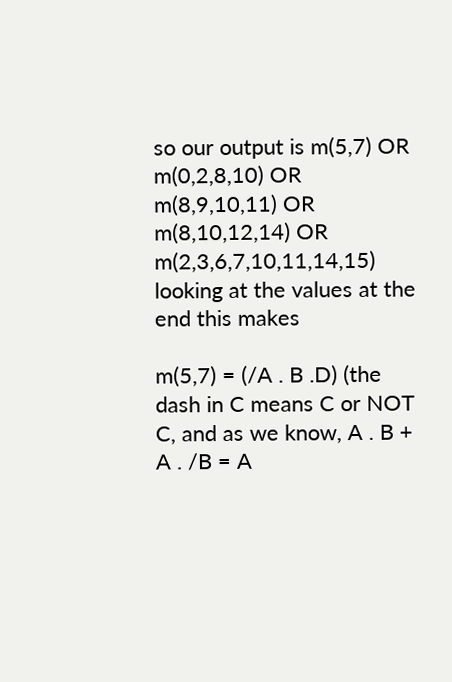so our output is m(5,7) OR m(0,2,8,10) OR m(8,9,10,11) OR m(8,10,12,14) OR m(2,3,6,7,10,11,14,15)
looking at the values at the end this makes

m(5,7) = (/A . B .D) (the dash in C means C or NOT C, and as we know, A . B + A . /B = A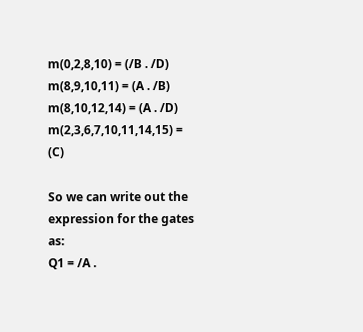m(0,2,8,10) = (/B . /D)
m(8,9,10,11) = (A . /B)
m(8,10,12,14) = (A . /D)
m(2,3,6,7,10,11,14,15) = (C)

So we can write out the expression for the gates as:
Q1 = /A .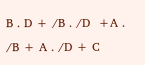B . D + /B . /D  +A . /B + A . /D + C